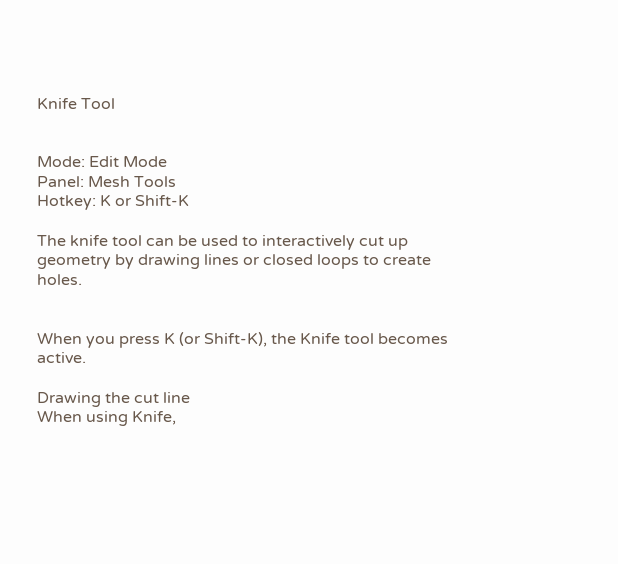Knife Tool


Mode: Edit Mode
Panel: Mesh Tools
Hotkey: K or Shift-K

The knife tool can be used to interactively cut up geometry by drawing lines or closed loops to create holes.


When you press K (or Shift-K), the Knife tool becomes active.

Drawing the cut line
When using Knife,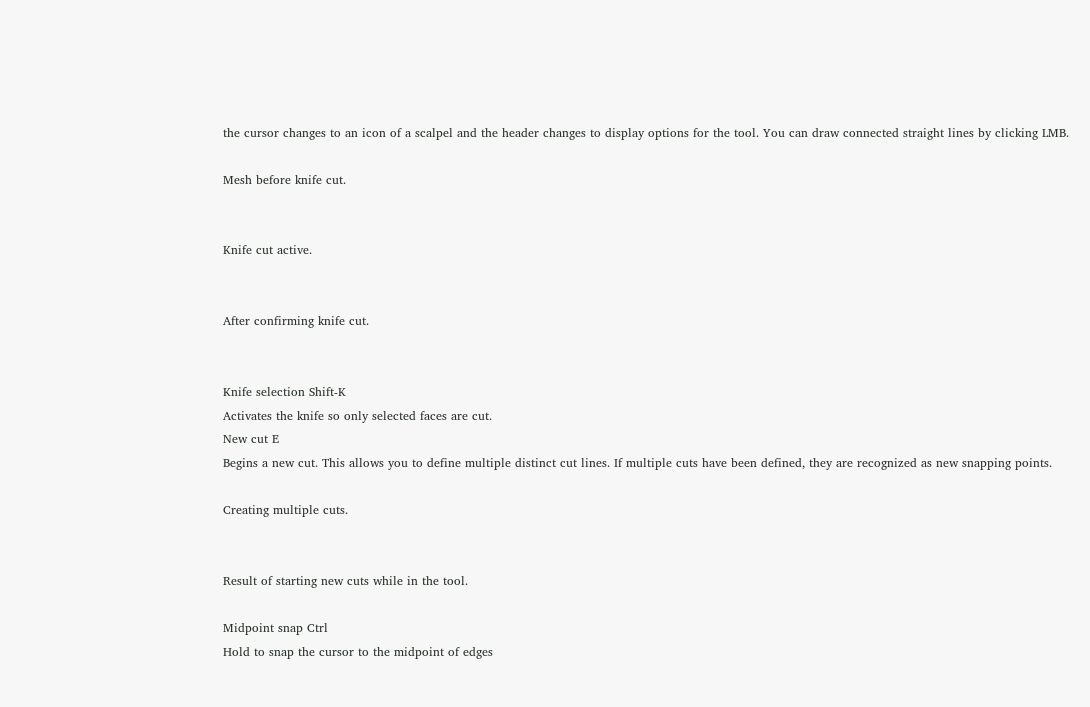the cursor changes to an icon of a scalpel and the header changes to display options for the tool. You can draw connected straight lines by clicking LMB.

Mesh before knife cut.


Knife cut active.


After confirming knife cut.


Knife selection Shift-K
Activates the knife so only selected faces are cut.
New cut E
Begins a new cut. This allows you to define multiple distinct cut lines. If multiple cuts have been defined, they are recognized as new snapping points.

Creating multiple cuts.


Result of starting new cuts while in the tool.

Midpoint snap Ctrl
Hold to snap the cursor to the midpoint of edges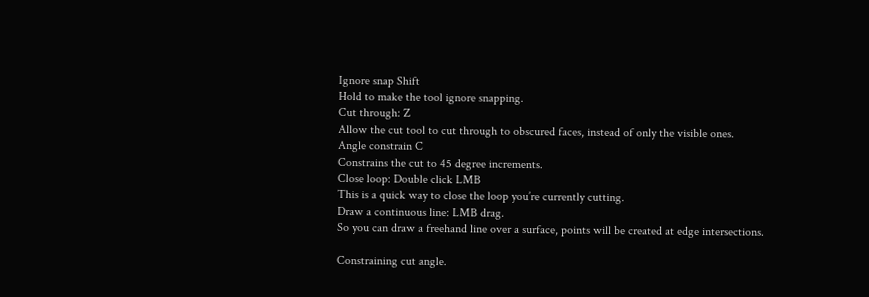Ignore snap Shift
Hold to make the tool ignore snapping.
Cut through: Z
Allow the cut tool to cut through to obscured faces, instead of only the visible ones.
Angle constrain C
Constrains the cut to 45 degree increments.
Close loop: Double click LMB
This is a quick way to close the loop you’re currently cutting.
Draw a continuous line: LMB drag.
So you can draw a freehand line over a surface, points will be created at edge intersections.

Constraining cut angle.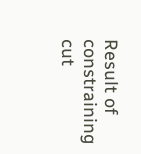Result of constraining cut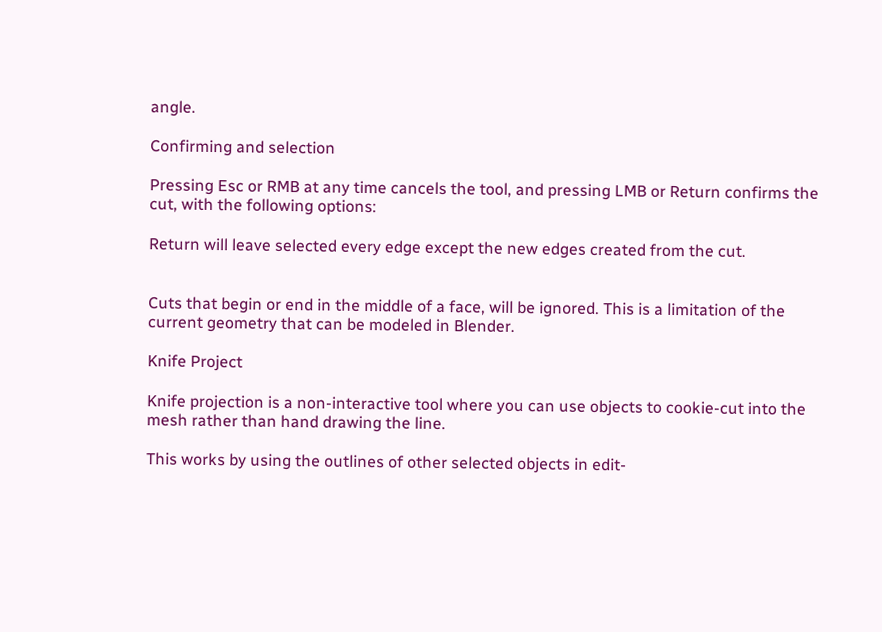angle.

Confirming and selection

Pressing Esc or RMB at any time cancels the tool, and pressing LMB or Return confirms the cut, with the following options:

Return will leave selected every edge except the new edges created from the cut.


Cuts that begin or end in the middle of a face, will be ignored. This is a limitation of the current geometry that can be modeled in Blender.

Knife Project

Knife projection is a non-interactive tool where you can use objects to cookie-cut into the mesh rather than hand drawing the line.

This works by using the outlines of other selected objects in edit-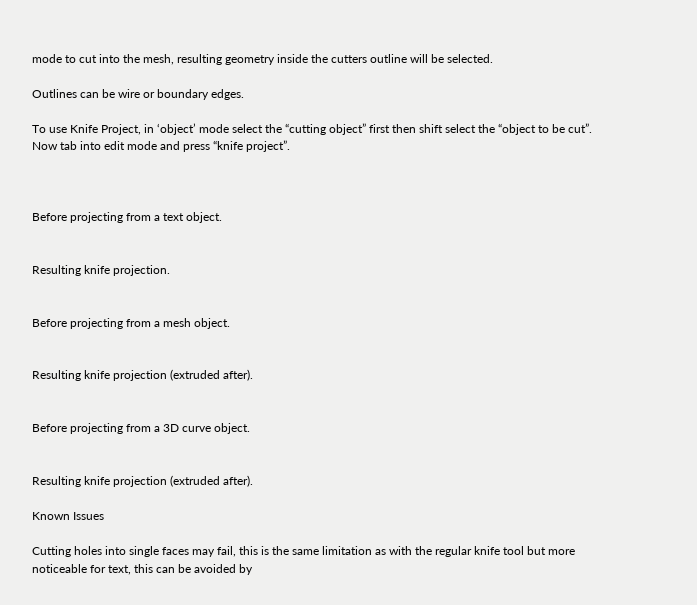mode to cut into the mesh, resulting geometry inside the cutters outline will be selected.

Outlines can be wire or boundary edges.

To use Knife Project, in ‘object’ mode select the “cutting object” first then shift select the “object to be cut”. Now tab into edit mode and press “knife project”.



Before projecting from a text object.


Resulting knife projection.


Before projecting from a mesh object.


Resulting knife projection (extruded after).


Before projecting from a 3D curve object.


Resulting knife projection (extruded after).

Known Issues

Cutting holes into single faces may fail, this is the same limitation as with the regular knife tool but more noticeable for text, this can be avoided by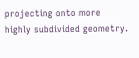projecting onto more highly subdivided geometry.